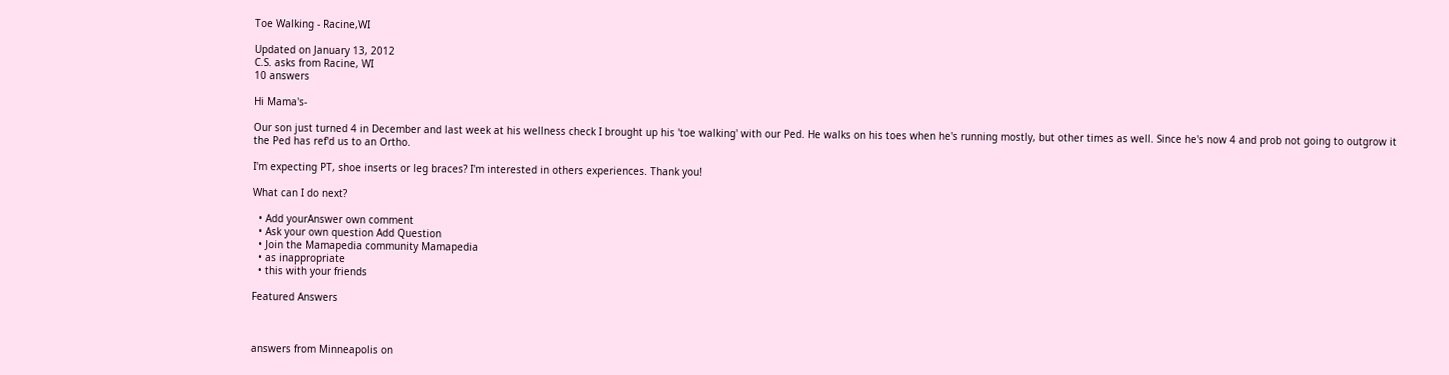Toe Walking - Racine,WI

Updated on January 13, 2012
C.S. asks from Racine, WI
10 answers

Hi Mama's-

Our son just turned 4 in December and last week at his wellness check I brought up his 'toe walking' with our Ped. He walks on his toes when he's running mostly, but other times as well. Since he's now 4 and prob not going to outgrow it the Ped has ref'd us to an Ortho.

I'm expecting PT, shoe inserts or leg braces? I'm interested in others experiences. Thank you!

What can I do next?

  • Add yourAnswer own comment
  • Ask your own question Add Question
  • Join the Mamapedia community Mamapedia
  • as inappropriate
  • this with your friends

Featured Answers



answers from Minneapolis on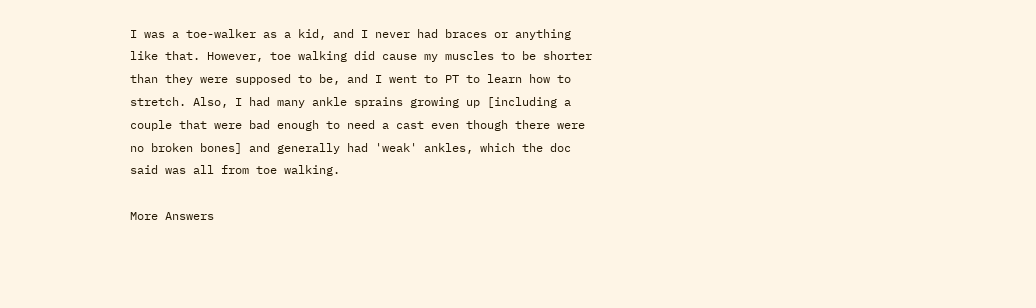I was a toe-walker as a kid, and I never had braces or anything like that. However, toe walking did cause my muscles to be shorter than they were supposed to be, and I went to PT to learn how to stretch. Also, I had many ankle sprains growing up [including a couple that were bad enough to need a cast even though there were no broken bones] and generally had 'weak' ankles, which the doc said was all from toe walking.

More Answers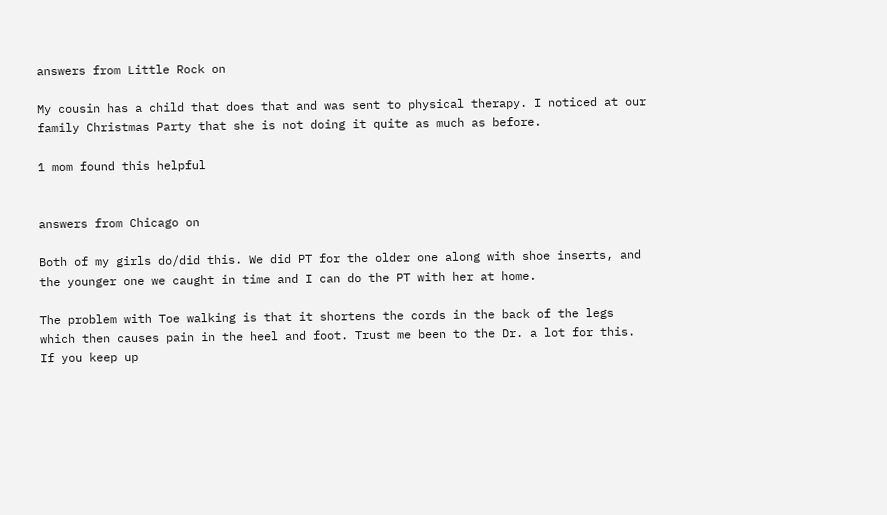answers from Little Rock on

My cousin has a child that does that and was sent to physical therapy. I noticed at our family Christmas Party that she is not doing it quite as much as before.

1 mom found this helpful


answers from Chicago on

Both of my girls do/did this. We did PT for the older one along with shoe inserts, and the younger one we caught in time and I can do the PT with her at home.

The problem with Toe walking is that it shortens the cords in the back of the legs which then causes pain in the heel and foot. Trust me been to the Dr. a lot for this. If you keep up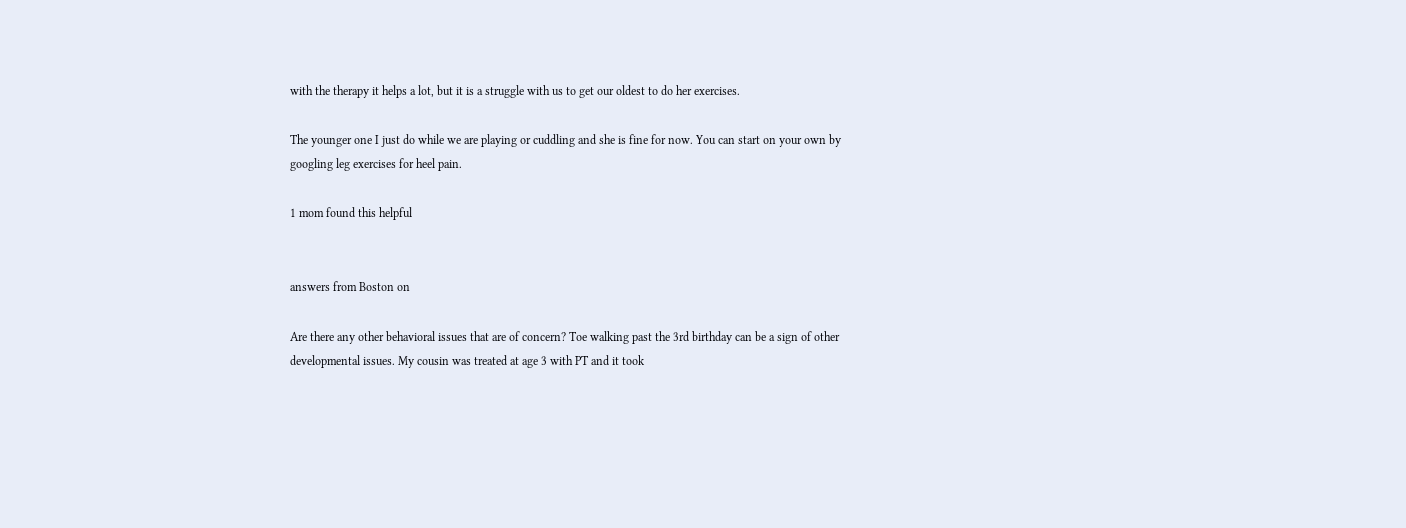with the therapy it helps a lot, but it is a struggle with us to get our oldest to do her exercises.

The younger one I just do while we are playing or cuddling and she is fine for now. You can start on your own by googling leg exercises for heel pain.

1 mom found this helpful


answers from Boston on

Are there any other behavioral issues that are of concern? Toe walking past the 3rd birthday can be a sign of other developmental issues. My cousin was treated at age 3 with PT and it took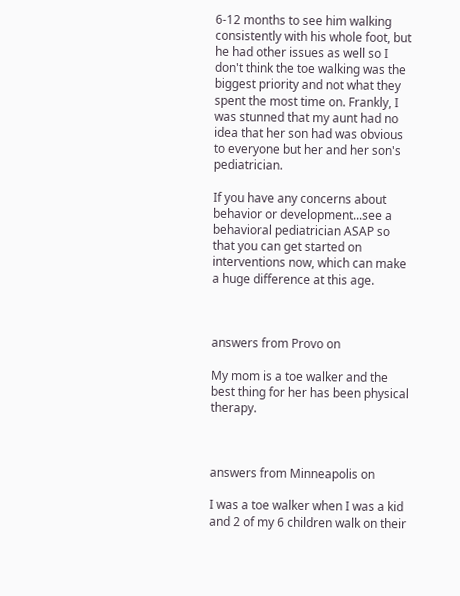6-12 months to see him walking consistently with his whole foot, but he had other issues as well so I don't think the toe walking was the biggest priority and not what they spent the most time on. Frankly, I was stunned that my aunt had no idea that her son had was obvious to everyone but her and her son's pediatrician.

If you have any concerns about behavior or development...see a behavioral pediatrician ASAP so that you can get started on interventions now, which can make a huge difference at this age.



answers from Provo on

My mom is a toe walker and the best thing for her has been physical therapy.



answers from Minneapolis on

I was a toe walker when I was a kid and 2 of my 6 children walk on their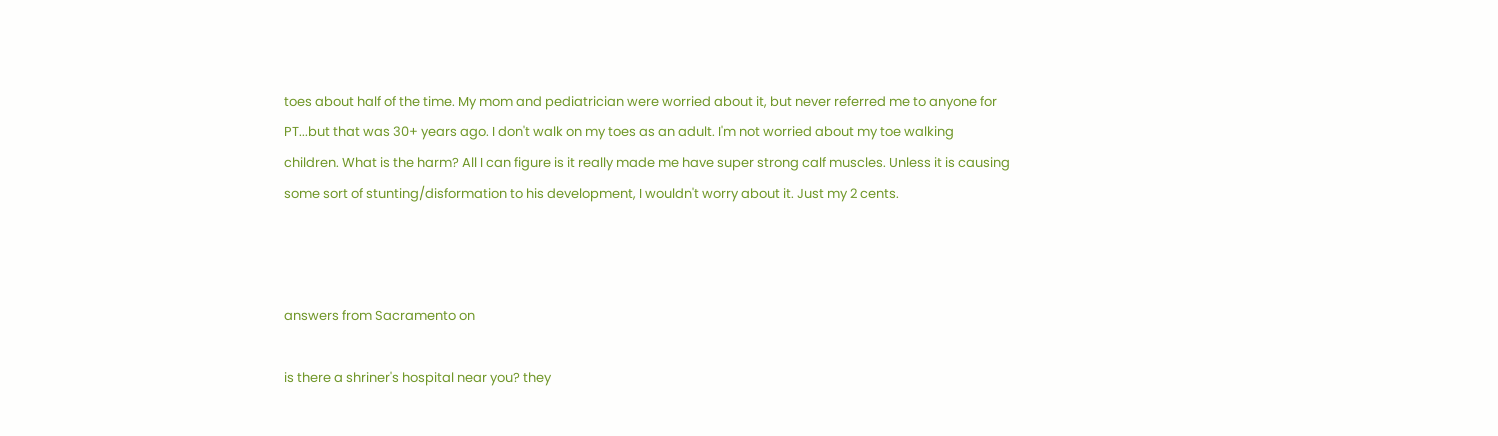toes about half of the time. My mom and pediatrician were worried about it, but never referred me to anyone for PT...but that was 30+ years ago. I don't walk on my toes as an adult. I'm not worried about my toe walking children. What is the harm? All I can figure is it really made me have super strong calf muscles. Unless it is causing some sort of stunting/disformation to his development, I wouldn't worry about it. Just my 2 cents.



answers from Sacramento on

is there a shriner's hospital near you? they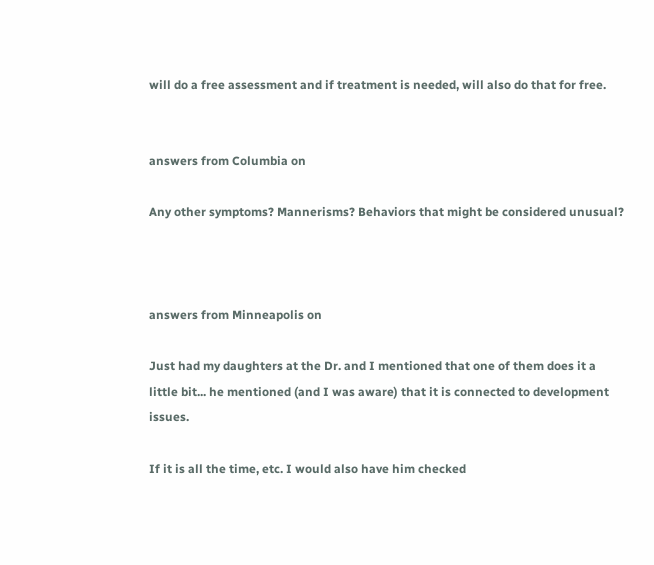will do a free assessment and if treatment is needed, will also do that for free.


answers from Columbia on

Any other symptoms? Mannerisms? Behaviors that might be considered unusual?



answers from Minneapolis on

Just had my daughters at the Dr. and I mentioned that one of them does it a little bit... he mentioned (and I was aware) that it is connected to development issues.

If it is all the time, etc. I would also have him checked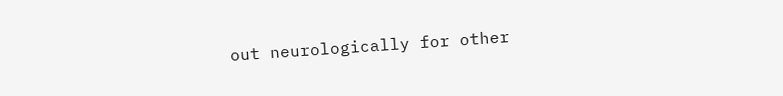out neurologically for other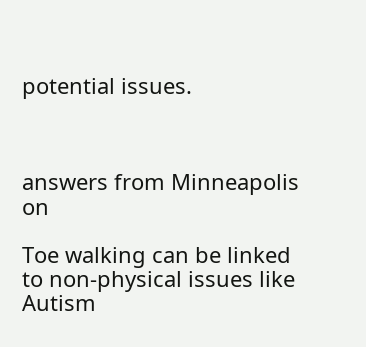potential issues.



answers from Minneapolis on

Toe walking can be linked to non-physical issues like Autism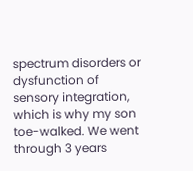spectrum disorders or dysfunction of sensory integration, which is why my son toe-walked. We went through 3 years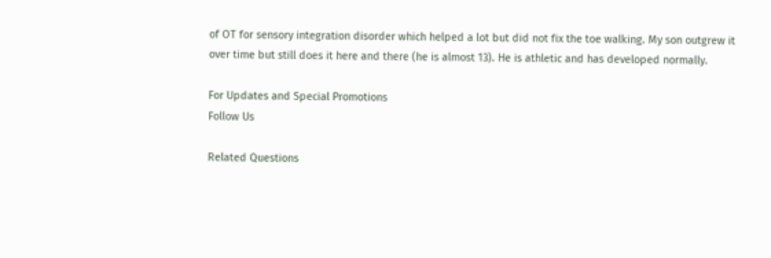of OT for sensory integration disorder which helped a lot but did not fix the toe walking. My son outgrew it over time but still does it here and there (he is almost 13). He is athletic and has developed normally.

For Updates and Special Promotions
Follow Us

Related Questions